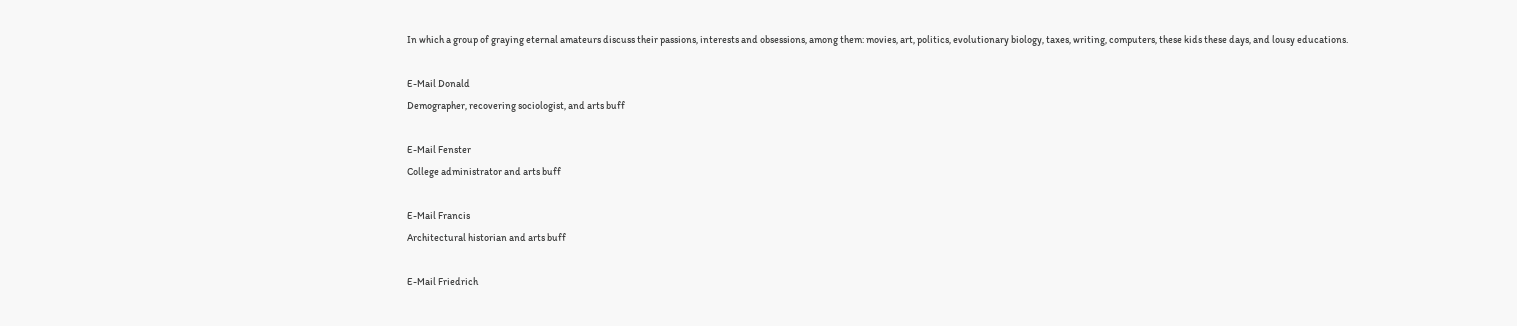In which a group of graying eternal amateurs discuss their passions, interests and obsessions, among them: movies, art, politics, evolutionary biology, taxes, writing, computers, these kids these days, and lousy educations.

E-Mail Donald
Demographer, recovering sociologist, and arts buff

E-Mail Fenster
College administrator and arts buff

E-Mail Francis
Architectural historian and arts buff

E-Mail Friedrich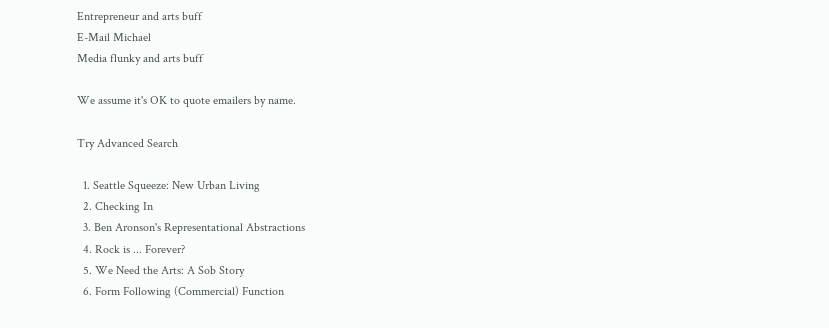Entrepreneur and arts buff
E-Mail Michael
Media flunky and arts buff

We assume it's OK to quote emailers by name.

Try Advanced Search

  1. Seattle Squeeze: New Urban Living
  2. Checking In
  3. Ben Aronson's Representational Abstractions
  4. Rock is ... Forever?
  5. We Need the Arts: A Sob Story
  6. Form Following (Commercial) Function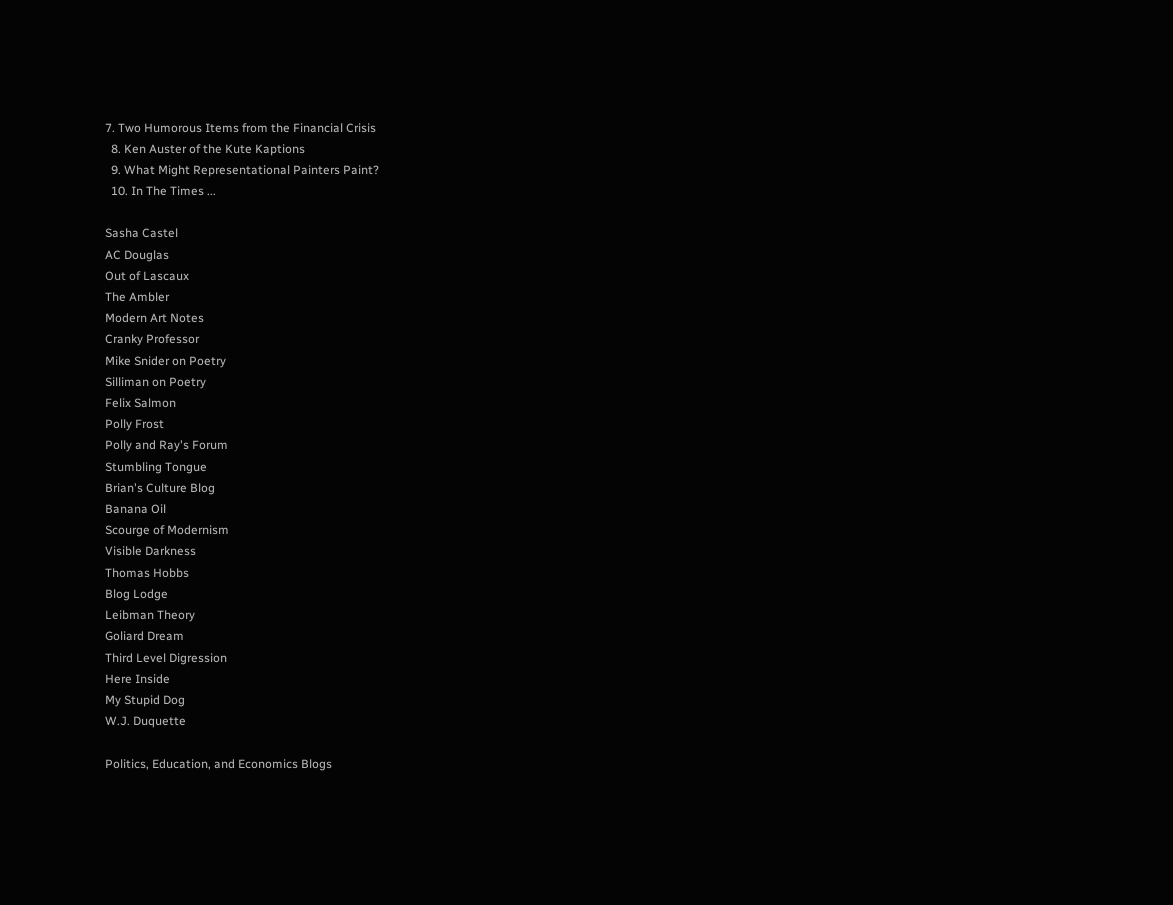7. Two Humorous Items from the Financial Crisis
  8. Ken Auster of the Kute Kaptions
  9. What Might Representational Painters Paint?
  10. In The Times ...

Sasha Castel
AC Douglas
Out of Lascaux
The Ambler
Modern Art Notes
Cranky Professor
Mike Snider on Poetry
Silliman on Poetry
Felix Salmon
Polly Frost
Polly and Ray's Forum
Stumbling Tongue
Brian's Culture Blog
Banana Oil
Scourge of Modernism
Visible Darkness
Thomas Hobbs
Blog Lodge
Leibman Theory
Goliard Dream
Third Level Digression
Here Inside
My Stupid Dog
W.J. Duquette

Politics, Education, and Economics Blogs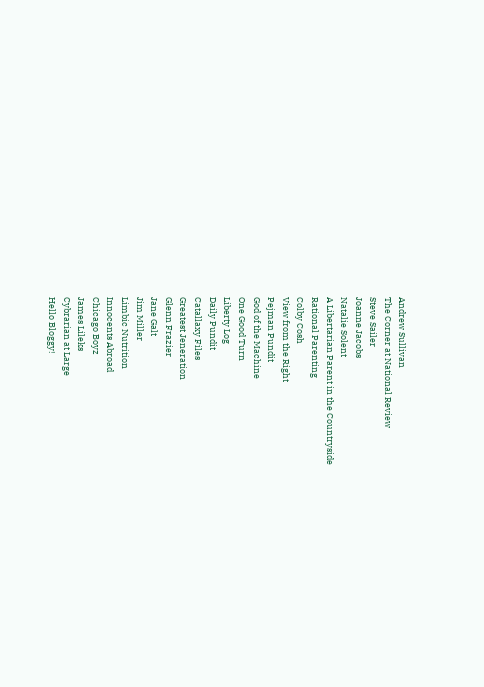Andrew Sullivan
The Corner at National Review
Steve Sailer
Joanne Jacobs
Natalie Solent
A Libertarian Parent in the Countryside
Rational Parenting
Colby Cosh
View from the Right
Pejman Pundit
God of the Machine
One Good Turn
Liberty Log
Daily Pundit
Catallaxy Files
Greatest Jeneration
Glenn Frazier
Jane Galt
Jim Miller
Limbic Nutrition
Innocents Abroad
Chicago Boyz
James Lileks
Cybrarian at Large
Hello Bloggy!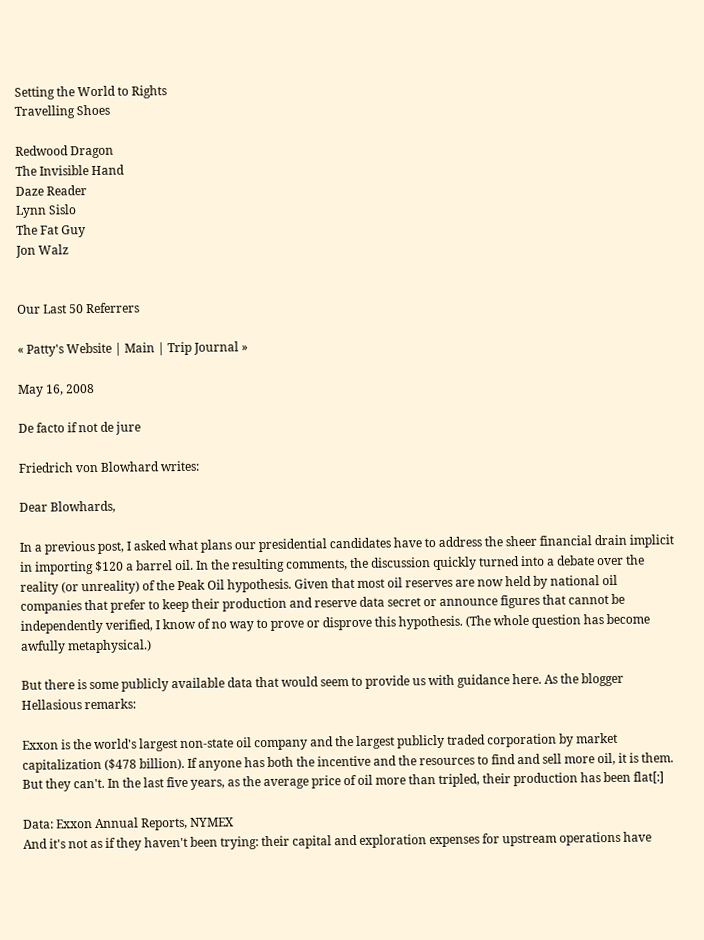Setting the World to Rights
Travelling Shoes

Redwood Dragon
The Invisible Hand
Daze Reader
Lynn Sislo
The Fat Guy
Jon Walz


Our Last 50 Referrers

« Patty's Website | Main | Trip Journal »

May 16, 2008

De facto if not de jure

Friedrich von Blowhard writes:

Dear Blowhards,

In a previous post, I asked what plans our presidential candidates have to address the sheer financial drain implicit in importing $120 a barrel oil. In the resulting comments, the discussion quickly turned into a debate over the reality (or unreality) of the Peak Oil hypothesis. Given that most oil reserves are now held by national oil companies that prefer to keep their production and reserve data secret or announce figures that cannot be independently verified, I know of no way to prove or disprove this hypothesis. (The whole question has become awfully metaphysical.)

But there is some publicly available data that would seem to provide us with guidance here. As the blogger Hellasious remarks:

Exxon is the world's largest non-state oil company and the largest publicly traded corporation by market capitalization ($478 billion). If anyone has both the incentive and the resources to find and sell more oil, it is them. But they can't. In the last five years, as the average price of oil more than tripled, their production has been flat[:]

Data: Exxon Annual Reports, NYMEX
And it's not as if they haven't been trying: their capital and exploration expenses for upstream operations have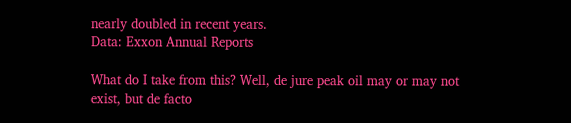nearly doubled in recent years.
Data: Exxon Annual Reports

What do I take from this? Well, de jure peak oil may or may not exist, but de facto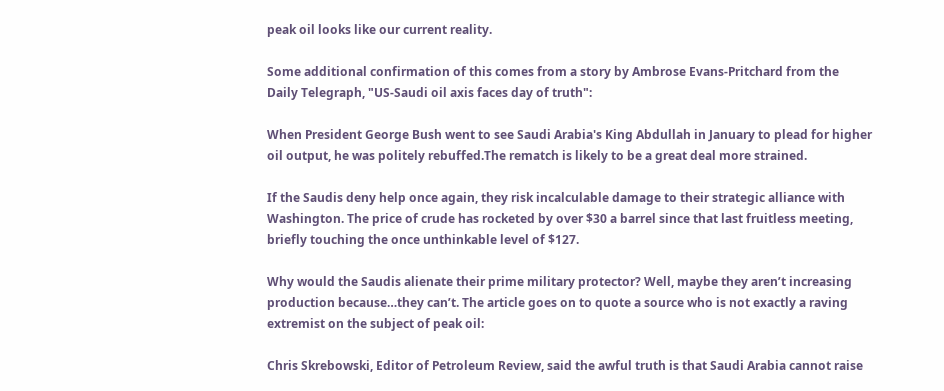peak oil looks like our current reality.

Some additional confirmation of this comes from a story by Ambrose Evans-Pritchard from the Daily Telegraph, "US-Saudi oil axis faces day of truth":

When President George Bush went to see Saudi Arabia's King Abdullah in January to plead for higher oil output, he was politely rebuffed.The rematch is likely to be a great deal more strained.

If the Saudis deny help once again, they risk incalculable damage to their strategic alliance with Washington. The price of crude has rocketed by over $30 a barrel since that last fruitless meeting, briefly touching the once unthinkable level of $127.

Why would the Saudis alienate their prime military protector? Well, maybe they aren’t increasing production because…they can’t. The article goes on to quote a source who is not exactly a raving extremist on the subject of peak oil:

Chris Skrebowski, Editor of Petroleum Review, said the awful truth is that Saudi Arabia cannot raise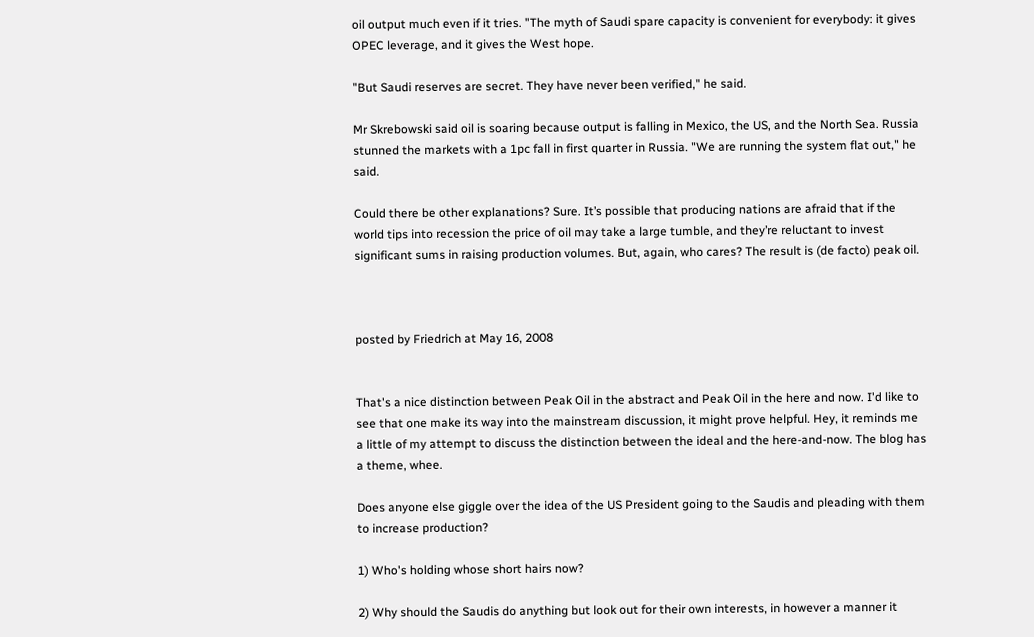oil output much even if it tries. "The myth of Saudi spare capacity is convenient for everybody: it gives OPEC leverage, and it gives the West hope.

"But Saudi reserves are secret. They have never been verified," he said.

Mr Skrebowski said oil is soaring because output is falling in Mexico, the US, and the North Sea. Russia stunned the markets with a 1pc fall in first quarter in Russia. "We are running the system flat out," he said.

Could there be other explanations? Sure. It’s possible that producing nations are afraid that if the world tips into recession the price of oil may take a large tumble, and they’re reluctant to invest significant sums in raising production volumes. But, again, who cares? The result is (de facto) peak oil.



posted by Friedrich at May 16, 2008


That's a nice distinction between Peak Oil in the abstract and Peak Oil in the here and now. I'd like to see that one make its way into the mainstream discussion, it might prove helpful. Hey, it reminds me a little of my attempt to discuss the distinction between the ideal and the here-and-now. The blog has a theme, whee.

Does anyone else giggle over the idea of the US President going to the Saudis and pleading with them to increase production?

1) Who's holding whose short hairs now?

2) Why should the Saudis do anything but look out for their own interests, in however a manner it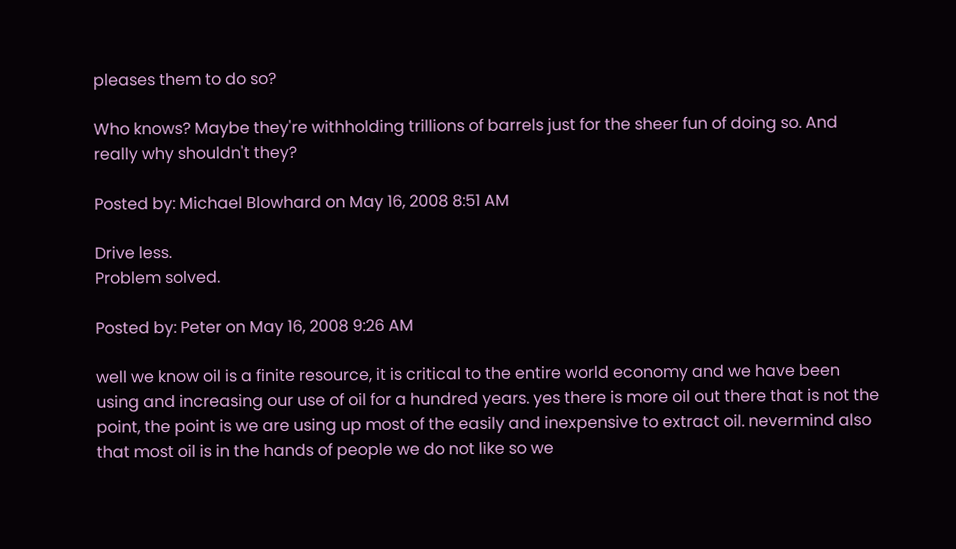pleases them to do so?

Who knows? Maybe they're withholding trillions of barrels just for the sheer fun of doing so. And really why shouldn't they?

Posted by: Michael Blowhard on May 16, 2008 8:51 AM

Drive less.
Problem solved.

Posted by: Peter on May 16, 2008 9:26 AM

well we know oil is a finite resource, it is critical to the entire world economy and we have been using and increasing our use of oil for a hundred years. yes there is more oil out there that is not the point, the point is we are using up most of the easily and inexpensive to extract oil. nevermind also that most oil is in the hands of people we do not like so we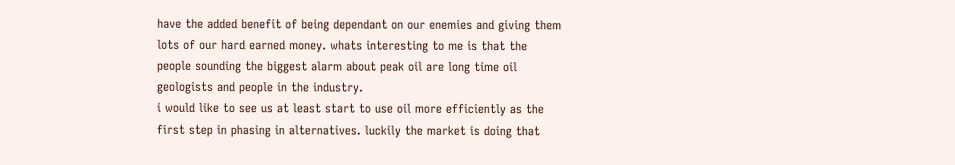have the added benefit of being dependant on our enemies and giving them lots of our hard earned money. whats interesting to me is that the people sounding the biggest alarm about peak oil are long time oil geologists and people in the industry.
i would like to see us at least start to use oil more efficiently as the first step in phasing in alternatives. luckily the market is doing that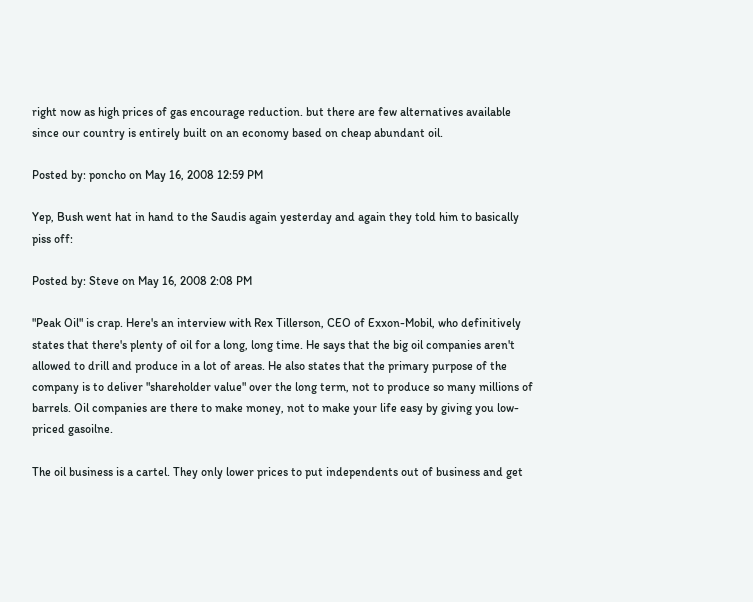right now as high prices of gas encourage reduction. but there are few alternatives available since our country is entirely built on an economy based on cheap abundant oil.

Posted by: poncho on May 16, 2008 12:59 PM

Yep, Bush went hat in hand to the Saudis again yesterday and again they told him to basically piss off:

Posted by: Steve on May 16, 2008 2:08 PM

"Peak Oil" is crap. Here's an interview with Rex Tillerson, CEO of Exxon-Mobil, who definitively states that there's plenty of oil for a long, long time. He says that the big oil companies aren't allowed to drill and produce in a lot of areas. He also states that the primary purpose of the company is to deliver "shareholder value" over the long term, not to produce so many millions of barrels. Oil companies are there to make money, not to make your life easy by giving you low-priced gasoilne.

The oil business is a cartel. They only lower prices to put independents out of business and get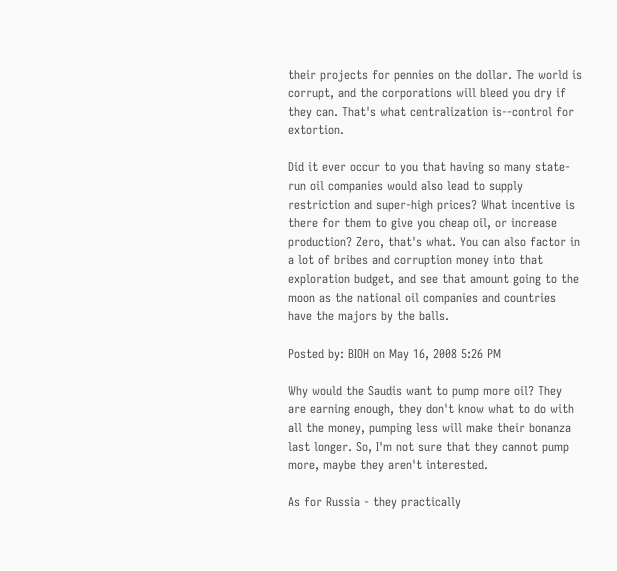their projects for pennies on the dollar. The world is corrupt, and the corporations will bleed you dry if they can. That's what centralization is--control for extortion.

Did it ever occur to you that having so many state-run oil companies would also lead to supply restriction and super-high prices? What incentive is there for them to give you cheap oil, or increase production? Zero, that's what. You can also factor in a lot of bribes and corruption money into that exploration budget, and see that amount going to the moon as the national oil companies and countries have the majors by the balls.

Posted by: BIOH on May 16, 2008 5:26 PM

Why would the Saudis want to pump more oil? They are earning enough, they don't know what to do with all the money, pumping less will make their bonanza last longer. So, I'm not sure that they cannot pump more, maybe they aren't interested.

As for Russia - they practically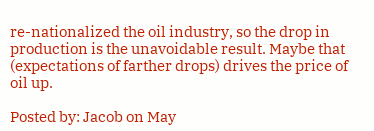re-nationalized the oil industry, so the drop in production is the unavoidable result. Maybe that (expectations of farther drops) drives the price of oil up.

Posted by: Jacob on May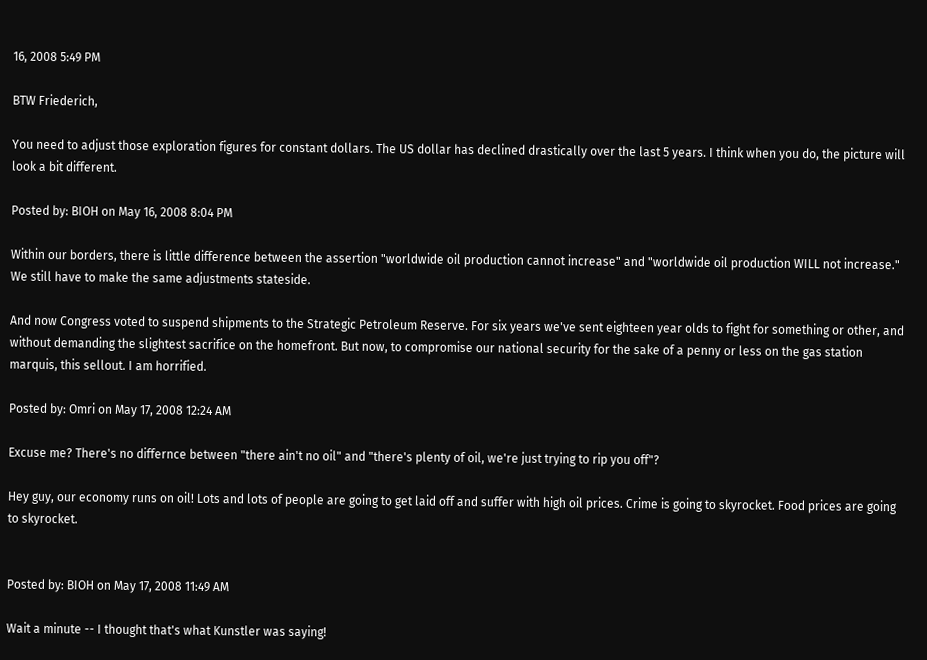16, 2008 5:49 PM

BTW Friederich,

You need to adjust those exploration figures for constant dollars. The US dollar has declined drastically over the last 5 years. I think when you do, the picture will look a bit different.

Posted by: BIOH on May 16, 2008 8:04 PM

Within our borders, there is little difference between the assertion "worldwide oil production cannot increase" and "worldwide oil production WILL not increase." We still have to make the same adjustments stateside.

And now Congress voted to suspend shipments to the Strategic Petroleum Reserve. For six years we've sent eighteen year olds to fight for something or other, and without demanding the slightest sacrifice on the homefront. But now, to compromise our national security for the sake of a penny or less on the gas station marquis, this sellout. I am horrified.

Posted by: Omri on May 17, 2008 12:24 AM

Excuse me? There's no differnce between "there ain't no oil" and "there's plenty of oil, we're just trying to rip you off"?

Hey guy, our economy runs on oil! Lots and lots of people are going to get laid off and suffer with high oil prices. Crime is going to skyrocket. Food prices are going to skyrocket.


Posted by: BIOH on May 17, 2008 11:49 AM

Wait a minute -- I thought that's what Kunstler was saying!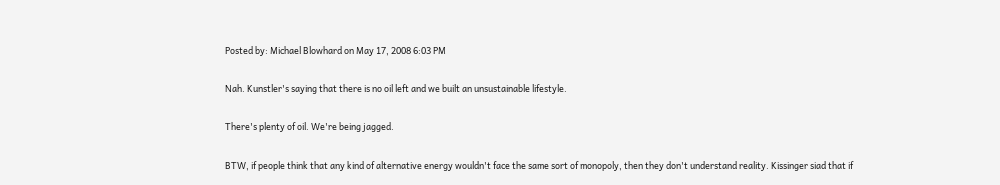Posted by: Michael Blowhard on May 17, 2008 6:03 PM

Nah. Kunstler's saying that there is no oil left and we built an unsustainable lifestyle.

There's plenty of oil. We're being jagged.

BTW, if people think that any kind of alternative energy wouldn't face the same sort of monopoly, then they don't understand reality. Kissinger siad that if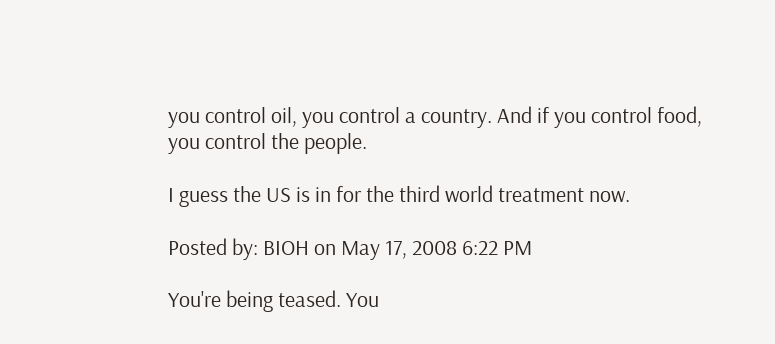you control oil, you control a country. And if you control food, you control the people.

I guess the US is in for the third world treatment now.

Posted by: BIOH on May 17, 2008 6:22 PM

You're being teased. You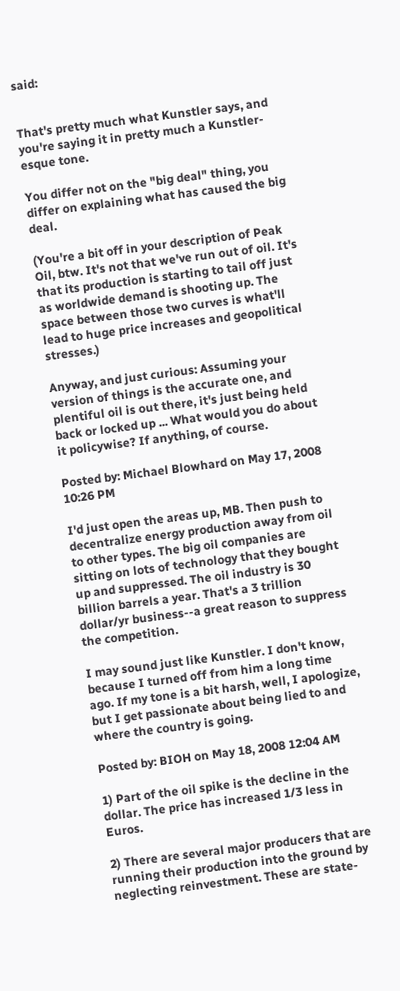said:


That's pretty much what Kunstler says, and you're saying it in pretty much a Kunstler-esque tone.

You differ not on the "big deal" thing, you differ on explaining what has caused the big deal.

(You're a bit off in your description of Peak Oil, btw. It's not that we've run out of oil. It's that its production is starting to tail off just as worldwide demand is shooting up. The space between those two curves is what'll lead to huge price increases and geopolitical stresses.)

Anyway, and just curious: Assuming your version of things is the accurate one, and plentiful oil is out there, it's just being held back or locked up ... What would you do about it policywise? If anything, of course.

Posted by: Michael Blowhard on May 17, 2008 10:26 PM

I'd just open the areas up, MB. Then push to decentralize energy production away from oil to other types. The big oil companies are sitting on lots of technology that they bought up and suppressed. The oil industry is 30 billion barrels a year. That's a 3 trillion dollar/yr business--a great reason to suppress the competition.

I may sound just like Kunstler. I don't know, because I turned off from him a long time ago. If my tone is a bit harsh, well, I apologize, but I get passionate about being lied to and where the country is going.

Posted by: BIOH on May 18, 2008 12:04 AM

1) Part of the oil spike is the decline in the dollar. The price has increased 1/3 less in Euros.

2) There are several major producers that are running their production into the ground by neglecting reinvestment. These are state-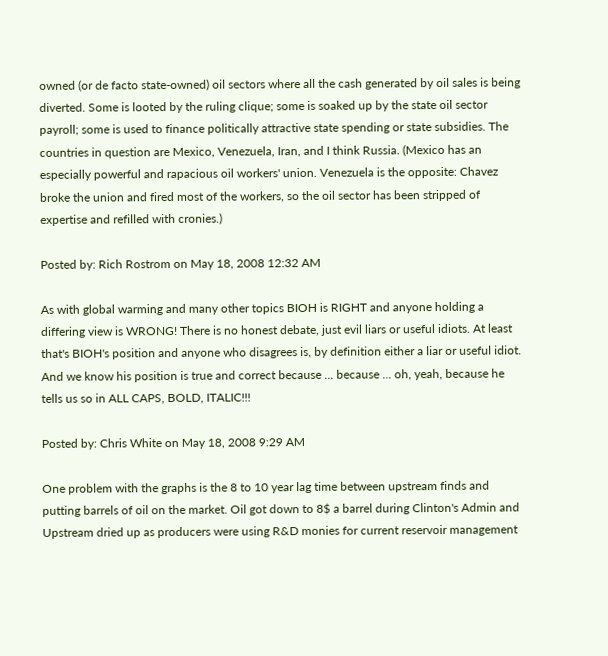owned (or de facto state-owned) oil sectors where all the cash generated by oil sales is being diverted. Some is looted by the ruling clique; some is soaked up by the state oil sector payroll; some is used to finance politically attractive state spending or state subsidies. The countries in question are Mexico, Venezuela, Iran, and I think Russia. (Mexico has an especially powerful and rapacious oil workers' union. Venezuela is the opposite: Chavez broke the union and fired most of the workers, so the oil sector has been stripped of expertise and refilled with cronies.)

Posted by: Rich Rostrom on May 18, 2008 12:32 AM

As with global warming and many other topics BIOH is RIGHT and anyone holding a differing view is WRONG! There is no honest debate, just evil liars or useful idiots. At least that's BIOH's position and anyone who disagrees is, by definition either a liar or useful idiot. And we know his position is true and correct because ... because ... oh, yeah, because he tells us so in ALL CAPS, BOLD, ITALIC!!!

Posted by: Chris White on May 18, 2008 9:29 AM

One problem with the graphs is the 8 to 10 year lag time between upstream finds and putting barrels of oil on the market. Oil got down to 8$ a barrel during Clinton's Admin and Upstream dried up as producers were using R&D monies for current reservoir management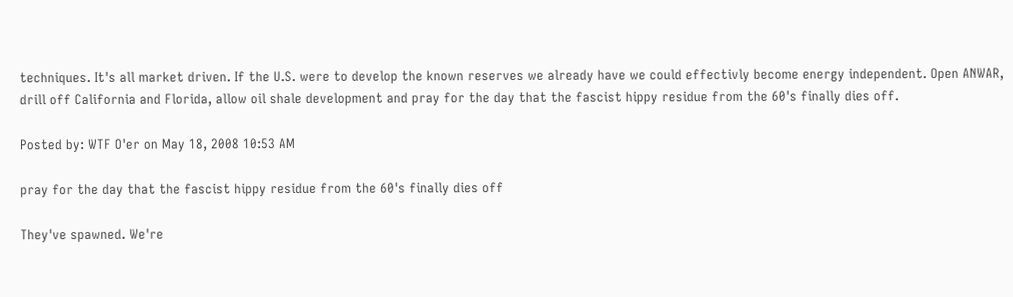techniques. It's all market driven. If the U.S. were to develop the known reserves we already have we could effectivly become energy independent. Open ANWAR, drill off California and Florida, allow oil shale development and pray for the day that the fascist hippy residue from the 60's finally dies off.

Posted by: WTF O'er on May 18, 2008 10:53 AM

pray for the day that the fascist hippy residue from the 60's finally dies off

They've spawned. We're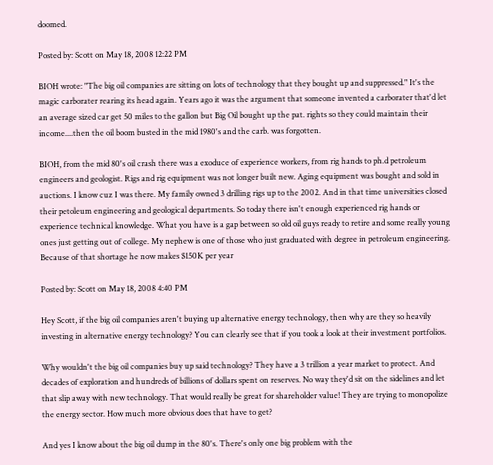doomed.

Posted by: Scott on May 18, 2008 12:22 PM

BIOH wrote: "The big oil companies are sitting on lots of technology that they bought up and suppressed." It's the magic carborater rearing its head again. Years ago it was the argument that someone invented a carborater that'd let an average sized car get 50 miles to the gallon but Big Oil bought up the pat. rights so they could maintain their income....then the oil boom busted in the mid 1980's and the carb. was forgotten.

BIOH, from the mid 80's oil crash there was a exoduce of experience workers, from rig hands to ph.d petroleum engineers and geologist. Rigs and rig equipment was not longer built new. Aging equipment was bought and sold in auctions. I know cuz I was there. My family owned 3 drilling rigs up to the 2002. And in that time universities closed their petoleum engineering and geological departments. So today there isn't enough experienced rig hands or experience technical knowledge. What you have is a gap between so old oil guys ready to retire and some really young ones just getting out of college. My nephew is one of those who just graduated with degree in petroleum engineering. Because of that shortage he now makes $150K per year

Posted by: Scott on May 18, 2008 4:40 PM

Hey Scott, if the big oil companies aren't buying up alternative energy technology, then why are they so heavily investing in alternative energy technology? You can clearly see that if you took a look at their investment portfolios.

Why wouldn't the big oil companies buy up said technology? They have a 3 trillion a year market to protect. And decades of exploration and hundreds of billions of dollars spent on reserves. No way they'd sit on the sidelines and let that slip away with new technology. That would really be great for shareholder value! They are trying to monopolize the energy sector. How much more obvious does that have to get?

And yes I know about the big oil dump in the 80's. There's only one big problem with the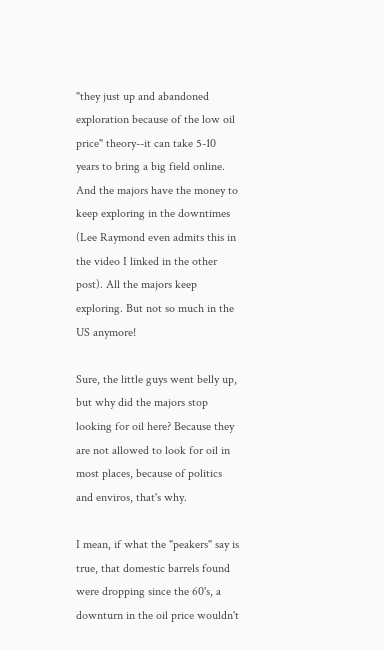"they just up and abandoned exploration because of the low oil price" theory--it can take 5-10 years to bring a big field online. And the majors have the money to keep exploring in the downtimes (Lee Raymond even admits this in the video I linked in the other post). All the majors keep exploring. But not so much in the US anymore!

Sure, the little guys went belly up, but why did the majors stop looking for oil here? Because they are not allowed to look for oil in most places, because of politics and enviros, that's why.

I mean, if what the "peakers" say is true, that domestic barrels found were dropping since the 60's, a downturn in the oil price wouldn't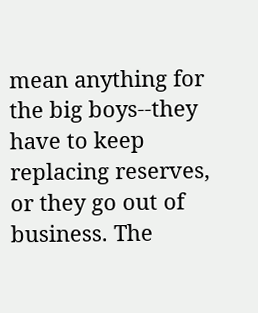mean anything for the big boys--they have to keep replacing reserves, or they go out of business. The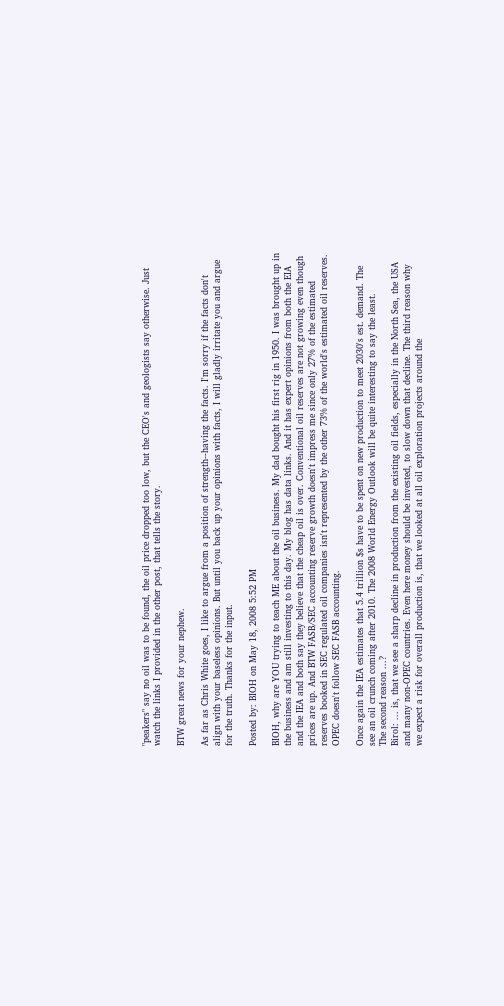"peakers" say no oil was to be found, the oil price dropped too low, but the CEO's and geologists say otherwise. Just watch the links I provided in the other post, that tells the story.

BTW great news for your nephew.

As far as Chris White goes, I like to argue from a position of strength--having the facts. I'm sorry if the facts don't align with your baseless opinions. But until you back up your opinions with facts, I will gladly irritate you and argue for the truth. Thanks for the input.

Posted by: BIOH on May 18, 2008 5:52 PM

BIOH, why are YOU trying to teach ME about the oil business. My dad bought his first rig in 1950. I was brought up in the business and am still investing to this day. My blog has data links. And it has expert opinions from both the EIA and the IEA and both say they believe that the cheap oil is over. Conventional oil reserves are not growing even though prices are up. And BTW FASB/SEC accounting reserve growth doesn't impress me since only 27% of the estimated reserves booked in SEC regulated oil companies isn't represented by the other 73% of the world's estimated oil reserves. OPEC doesn't follow SEC FASB accounting.

Once again the IEA estimates that 5.4 trillion $s have to be spent on new production to meet 2030's est. demand. The see an oil crunch coming after 2010. The 2008 World Energy Outlook will be quite interesting to say the least.
The second reason ...?
Birol: ... is, that we see a sharp decline in production from the existing oil fields, especially in the North Sea, the USA and many non-OPEC countries. Even here money should be invested, to slow down that decline. The third reason why we expect a risk for overall production is, that we looked at all oil exploration projects around the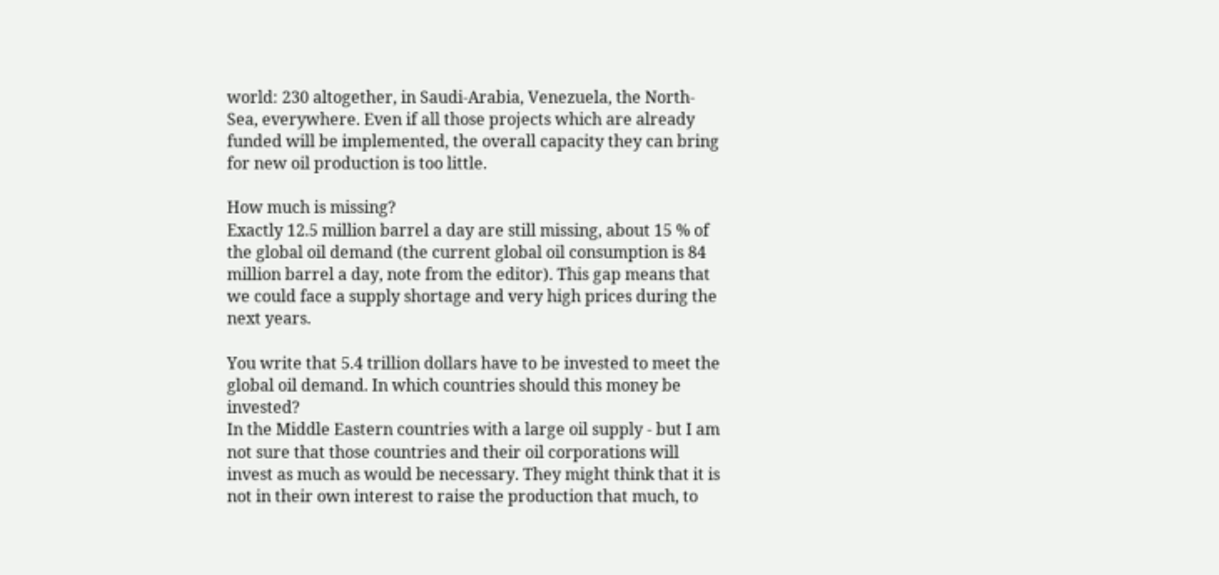world: 230 altogether, in Saudi-Arabia, Venezuela, the North-Sea, everywhere. Even if all those projects which are already funded will be implemented, the overall capacity they can bring for new oil production is too little.

How much is missing?
Exactly 12.5 million barrel a day are still missing, about 15 % of the global oil demand (the current global oil consumption is 84 million barrel a day, note from the editor). This gap means that we could face a supply shortage and very high prices during the next years.

You write that 5.4 trillion dollars have to be invested to meet the global oil demand. In which countries should this money be invested?
In the Middle Eastern countries with a large oil supply - but I am not sure that those countries and their oil corporations will invest as much as would be necessary. They might think that it is not in their own interest to raise the production that much, to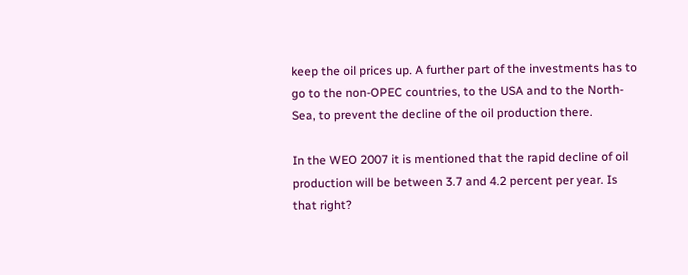keep the oil prices up. A further part of the investments has to go to the non-OPEC countries, to the USA and to the North-Sea, to prevent the decline of the oil production there.

In the WEO 2007 it is mentioned that the rapid decline of oil production will be between 3.7 and 4.2 percent per year. Is that right?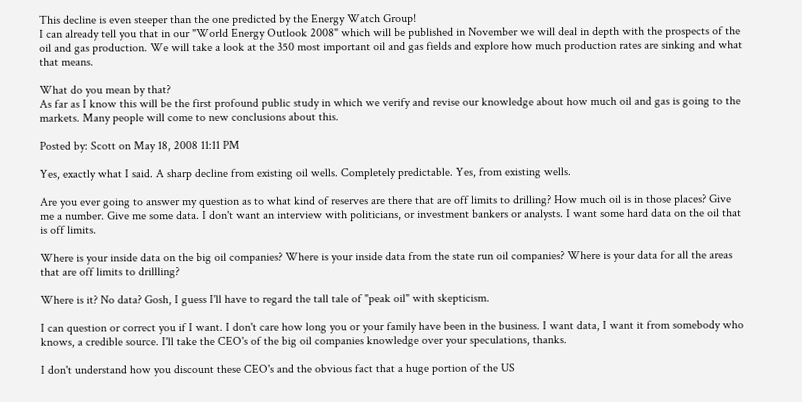This decline is even steeper than the one predicted by the Energy Watch Group!
I can already tell you that in our "World Energy Outlook 2008" which will be published in November we will deal in depth with the prospects of the oil and gas production. We will take a look at the 350 most important oil and gas fields and explore how much production rates are sinking and what that means.

What do you mean by that?
As far as I know this will be the first profound public study in which we verify and revise our knowledge about how much oil and gas is going to the markets. Many people will come to new conclusions about this.

Posted by: Scott on May 18, 2008 11:11 PM

Yes, exactly what I said. A sharp decline from existing oil wells. Completely predictable. Yes, from existing wells.

Are you ever going to answer my question as to what kind of reserves are there that are off limits to drilling? How much oil is in those places? Give me a number. Give me some data. I don't want an interview with politicians, or investment bankers or analysts. I want some hard data on the oil that is off limits.

Where is your inside data on the big oil companies? Where is your inside data from the state run oil companies? Where is your data for all the areas that are off limits to drillling?

Where is it? No data? Gosh, I guess I'll have to regard the tall tale of "peak oil" with skepticism.

I can question or correct you if I want. I don't care how long you or your family have been in the business. I want data, I want it from somebody who knows, a credible source. I'll take the CEO's of the big oil companies knowledge over your speculations, thanks.

I don't understand how you discount these CEO's and the obvious fact that a huge portion of the US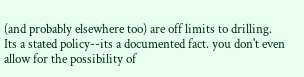(and probably elsewhere too) are off limits to drilling. Its a stated policy--its a documented fact. you don't even allow for the possibility of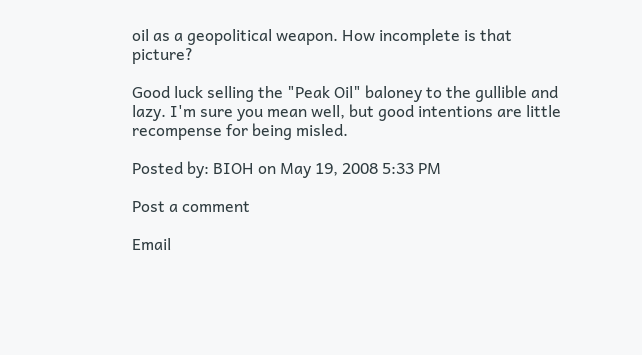oil as a geopolitical weapon. How incomplete is that picture?

Good luck selling the "Peak Oil" baloney to the gullible and lazy. I'm sure you mean well, but good intentions are little recompense for being misled.

Posted by: BIOH on May 19, 2008 5:33 PM

Post a comment

Email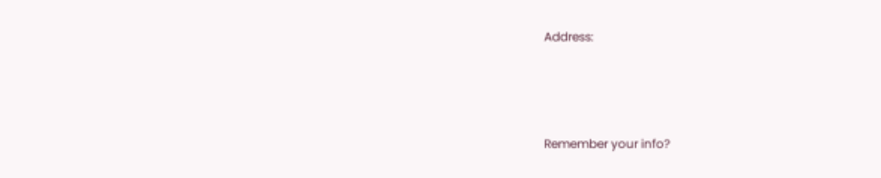Address:



Remember your info?